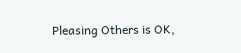Pleasing Others is OK,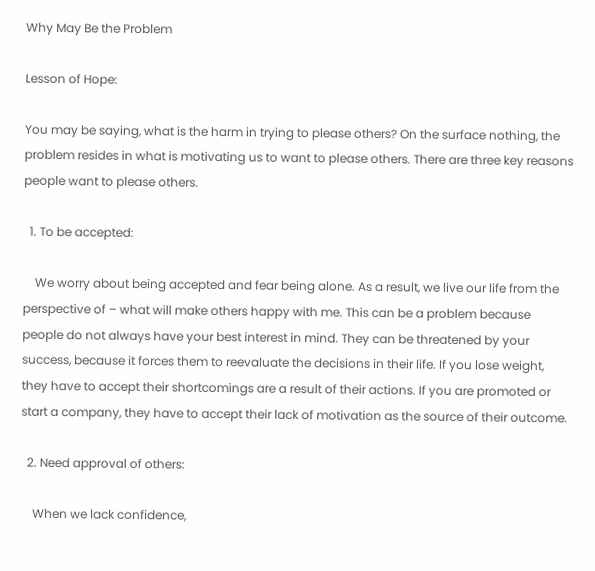Why May Be the Problem

Lesson of Hope:

You may be saying, what is the harm in trying to please others? On the surface nothing, the problem resides in what is motivating us to want to please others. There are three key reasons people want to please others.

  1. To be accepted:

    We worry about being accepted and fear being alone. As a result, we live our life from the perspective of – what will make others happy with me. This can be a problem because people do not always have your best interest in mind. They can be threatened by your success, because it forces them to reevaluate the decisions in their life. If you lose weight, they have to accept their shortcomings are a result of their actions. If you are promoted or start a company, they have to accept their lack of motivation as the source of their outcome.

  2. Need approval of others:

    When we lack confidence,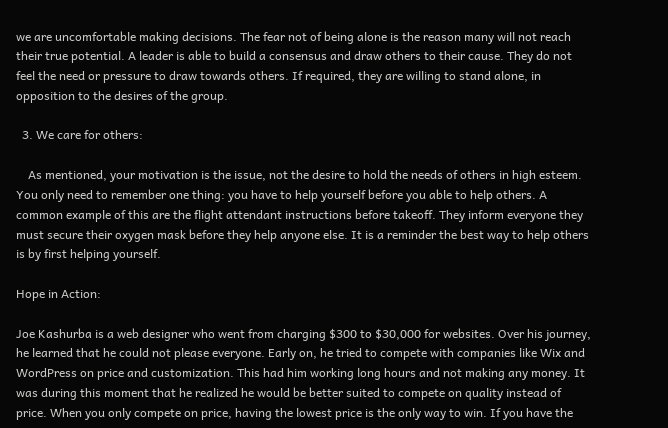we are uncomfortable making decisions. The fear not of being alone is the reason many will not reach their true potential. A leader is able to build a consensus and draw others to their cause. They do not feel the need or pressure to draw towards others. If required, they are willing to stand alone, in opposition to the desires of the group.

  3. We care for others:

    As mentioned, your motivation is the issue, not the desire to hold the needs of others in high esteem. You only need to remember one thing: you have to help yourself before you able to help others. A common example of this are the flight attendant instructions before takeoff. They inform everyone they must secure their oxygen mask before they help anyone else. It is a reminder the best way to help others is by first helping yourself.

Hope in Action:

Joe Kashurba is a web designer who went from charging $300 to $30,000 for websites. Over his journey, he learned that he could not please everyone. Early on, he tried to compete with companies like Wix and WordPress on price and customization. This had him working long hours and not making any money. It was during this moment that he realized he would be better suited to compete on quality instead of price. When you only compete on price, having the lowest price is the only way to win. If you have the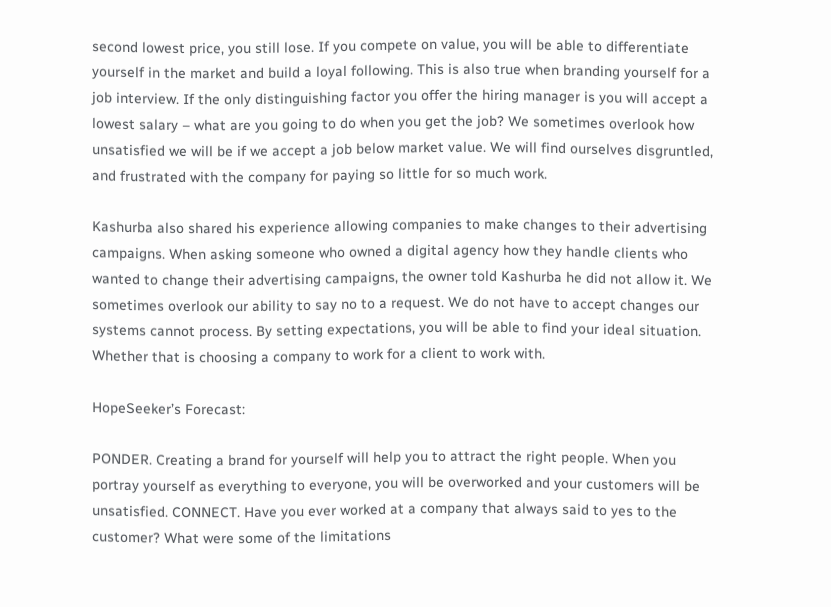second lowest price, you still lose. If you compete on value, you will be able to differentiate yourself in the market and build a loyal following. This is also true when branding yourself for a job interview. If the only distinguishing factor you offer the hiring manager is you will accept a lowest salary – what are you going to do when you get the job? We sometimes overlook how unsatisfied we will be if we accept a job below market value. We will find ourselves disgruntled, and frustrated with the company for paying so little for so much work.

Kashurba also shared his experience allowing companies to make changes to their advertising campaigns. When asking someone who owned a digital agency how they handle clients who wanted to change their advertising campaigns, the owner told Kashurba he did not allow it. We sometimes overlook our ability to say no to a request. We do not have to accept changes our systems cannot process. By setting expectations, you will be able to find your ideal situation. Whether that is choosing a company to work for a client to work with.

HopeSeeker’s Forecast:

PONDER. Creating a brand for yourself will help you to attract the right people. When you portray yourself as everything to everyone, you will be overworked and your customers will be unsatisfied. CONNECT. Have you ever worked at a company that always said to yes to the customer? What were some of the limitations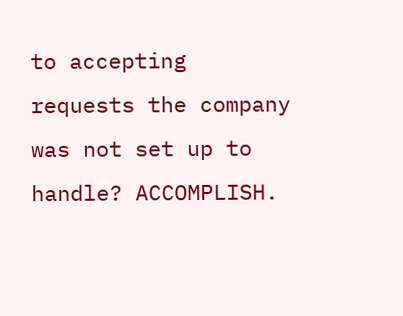to accepting requests the company was not set up to handle? ACCOMPLISH.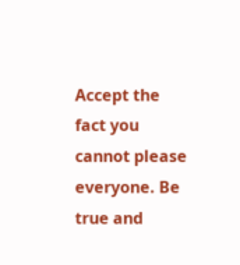Accept the fact you cannot please everyone. Be true and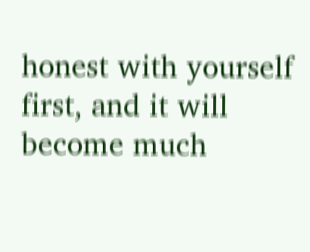honest with yourself first, and it will become much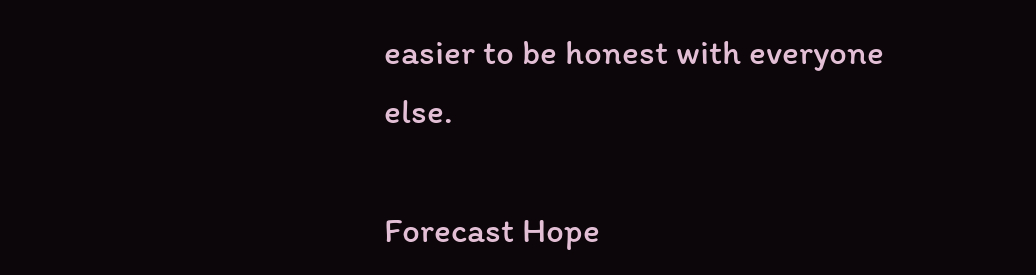easier to be honest with everyone else.

Forecast Hope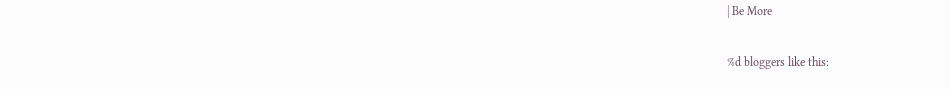| Be More

%d bloggers like this: